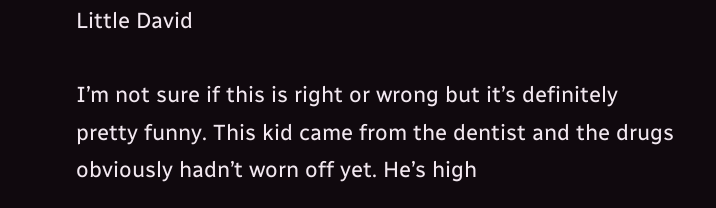Little David

I’m not sure if this is right or wrong but it’s definitely pretty funny. This kid came from the dentist and the drugs obviously hadn’t worn off yet. He’s high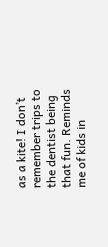as a kite! I don’t remember trips to the dentist being that fun. Reminds me of kids in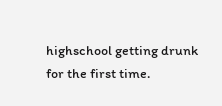highschool getting drunk for the first time.